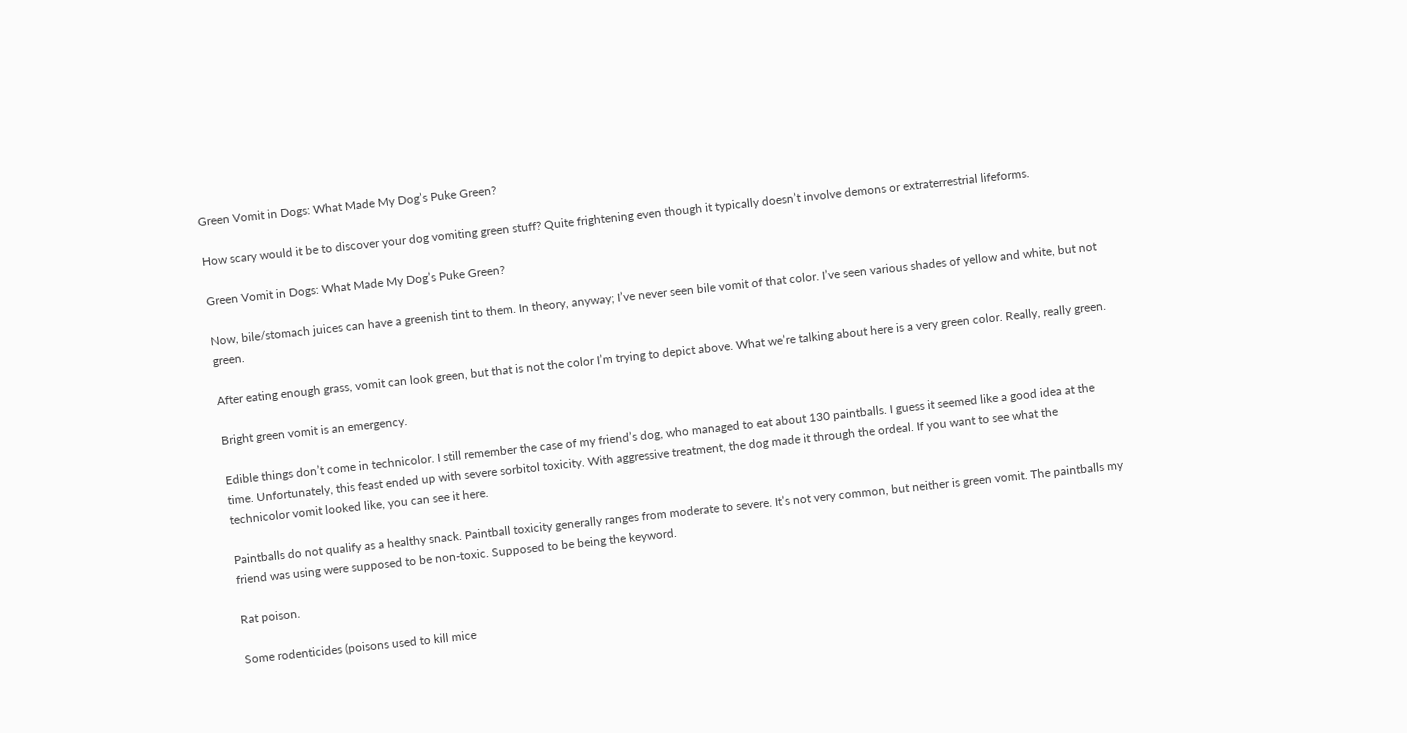Green Vomit in Dogs: What Made My Dog’s Puke Green?

How scary would it be to discover your dog vomiting green stuff? Quite frightening even though it typically doesn’t involve demons or extraterrestrial lifeforms.

Green Vomit in Dogs: What Made My Dog’s Puke Green?

Now, bile/stomach juices can have a greenish tint to them. In theory, anyway; I’ve never seen bile vomit of that color. I’ve seen various shades of yellow and white, but not green.

After eating enough grass, vomit can look green, but that is not the color I’m trying to depict above. What we’re talking about here is a very green color. Really, really green.

Bright green vomit is an emergency.

Edible things don’t come in technicolor. I still remember the case of my friend’s dog, who managed to eat about 130 paintballs. I guess it seemed like a good idea at the time. Unfortunately, this feast ended up with severe sorbitol toxicity. With aggressive treatment, the dog made it through the ordeal. If you want to see what the technicolor vomit looked like, you can see it here.

Paintballs do not qualify as a healthy snack. Paintball toxicity generally ranges from moderate to severe. It’s not very common, but neither is green vomit. The paintballs my friend was using were supposed to be non-toxic. Supposed to be being the keyword.

Rat poison.

Some rodenticides (poisons used to kill mice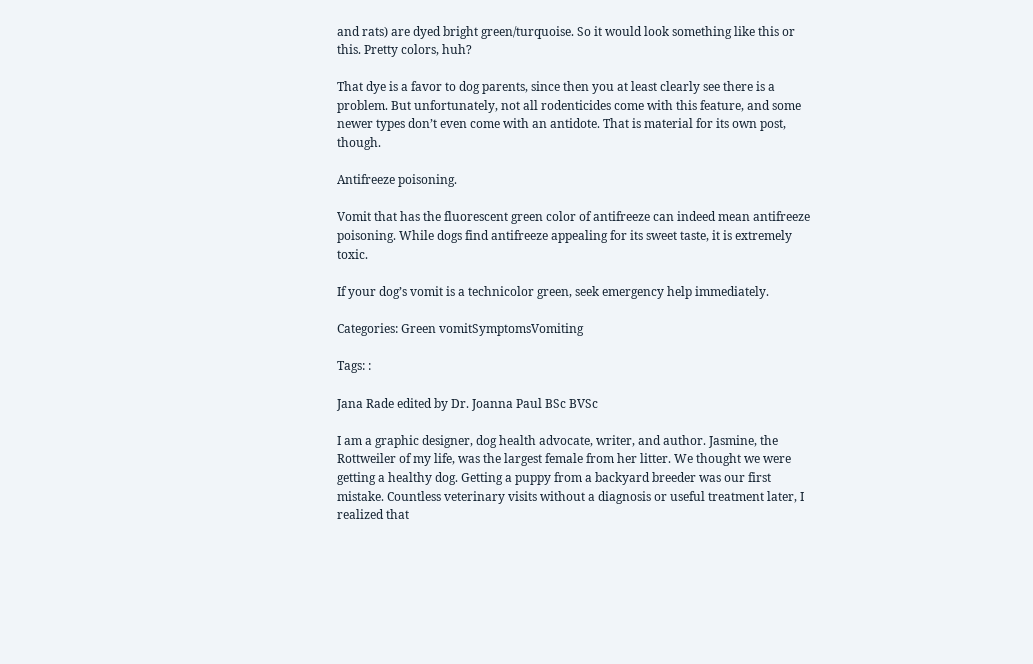and rats) are dyed bright green/turquoise. So it would look something like this or this. Pretty colors, huh?

That dye is a favor to dog parents, since then you at least clearly see there is a problem. But unfortunately, not all rodenticides come with this feature, and some newer types don’t even come with an antidote. That is material for its own post, though.

Antifreeze poisoning.

Vomit that has the fluorescent green color of antifreeze can indeed mean antifreeze poisoning. While dogs find antifreeze appealing for its sweet taste, it is extremely toxic.

If your dog’s vomit is a technicolor green, seek emergency help immediately.

Categories: Green vomitSymptomsVomiting

Tags: :

Jana Rade edited by Dr. Joanna Paul BSc BVSc

I am a graphic designer, dog health advocate, writer, and author. Jasmine, the Rottweiler of my life, was the largest female from her litter. We thought we were getting a healthy dog. Getting a puppy from a backyard breeder was our first mistake. Countless veterinary visits without a diagnosis or useful treatment later, I realized that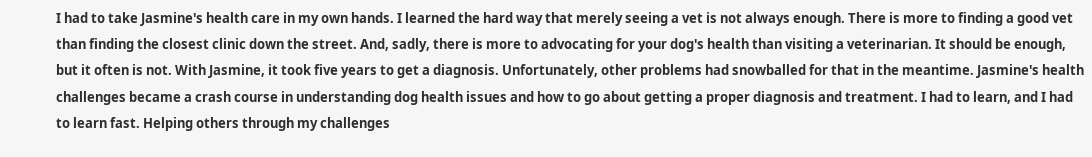I had to take Jasmine's health care in my own hands. I learned the hard way that merely seeing a vet is not always enough. There is more to finding a good vet than finding the closest clinic down the street. And, sadly, there is more to advocating for your dog's health than visiting a veterinarian. It should be enough, but it often is not. With Jasmine, it took five years to get a diagnosis. Unfortunately, other problems had snowballed for that in the meantime. Jasmine's health challenges became a crash course in understanding dog health issues and how to go about getting a proper diagnosis and treatment. I had to learn, and I had to learn fast. Helping others through my challenges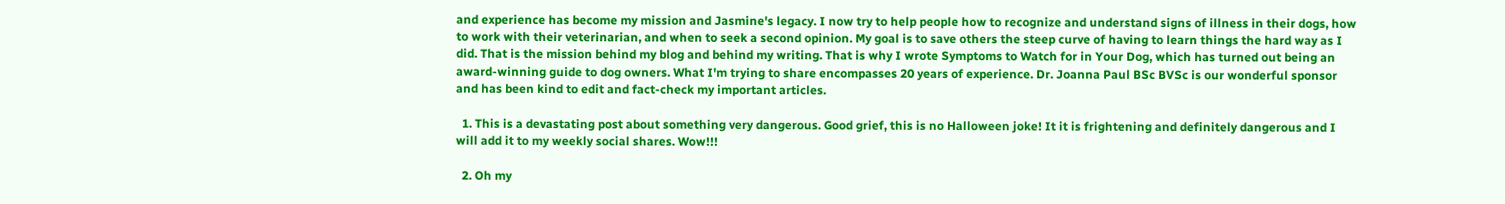and experience has become my mission and Jasmine's legacy. I now try to help people how to recognize and understand signs of illness in their dogs, how to work with their veterinarian, and when to seek a second opinion. My goal is to save others the steep curve of having to learn things the hard way as I did. That is the mission behind my blog and behind my writing. That is why I wrote Symptoms to Watch for in Your Dog, which has turned out being an award-winning guide to dog owners. What I'm trying to share encompasses 20 years of experience. Dr. Joanna Paul BSc BVSc is our wonderful sponsor and has been kind to edit and fact-check my important articles.

  1. This is a devastating post about something very dangerous. Good grief, this is no Halloween joke! It it is frightening and definitely dangerous and I will add it to my weekly social shares. Wow!!!

  2. Oh my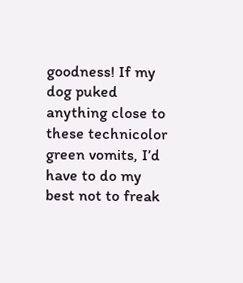goodness! If my dog puked anything close to these technicolor green vomits, I’d have to do my best not to freak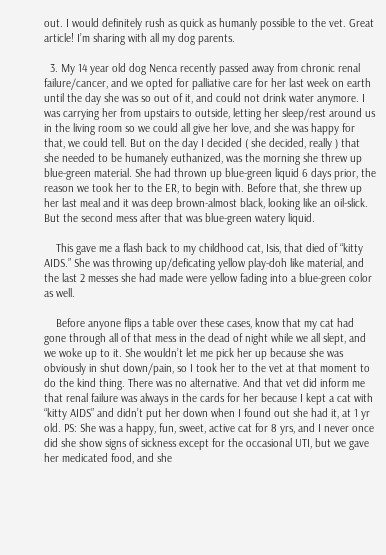out. I would definitely rush as quick as humanly possible to the vet. Great article! I’m sharing with all my dog parents.

  3. My 14 year old dog Nenca recently passed away from chronic renal failure/cancer, and we opted for palliative care for her last week on earth until the day she was so out of it, and could not drink water anymore. I was carrying her from upstairs to outside, letting her sleep/rest around us in the living room so we could all give her love, and she was happy for that, we could tell. But on the day I decided ( she decided, really ) that she needed to be humanely euthanized, was the morning she threw up blue-green material. She had thrown up blue-green liquid 6 days prior, the reason we took her to the ER, to begin with. Before that, she threw up her last meal and it was deep brown-almost black, looking like an oil-slick. But the second mess after that was blue-green watery liquid.

    This gave me a flash back to my childhood cat, Isis, that died of “kitty AIDS.” She was throwing up/deficating yellow play-doh like material, and the last 2 messes she had made were yellow fading into a blue-green color as well.

    Before anyone flips a table over these cases, know that my cat had gone through all of that mess in the dead of night while we all slept, and we woke up to it. She wouldn’t let me pick her up because she was obviously in shut down/pain, so I took her to the vet at that moment to do the kind thing. There was no alternative. And that vet did inform me that renal failure was always in the cards for her because I kept a cat with “kitty AIDS” and didn’t put her down when I found out she had it, at 1 yr old. PS: She was a happy, fun, sweet, active cat for 8 yrs, and I never once did she show signs of sickness except for the occasional UTI, but we gave her medicated food, and she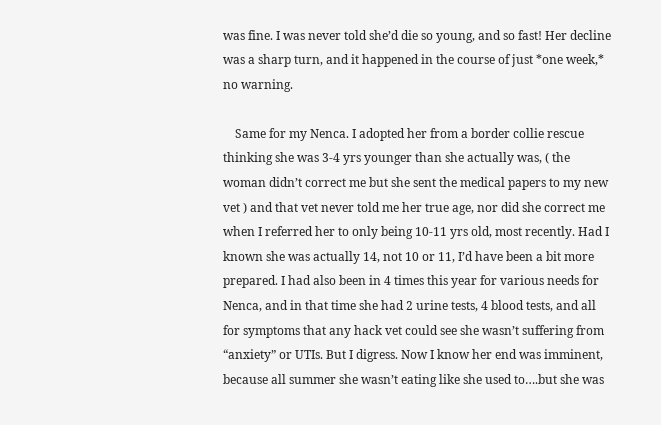was fine. I was never told she’d die so young, and so fast! Her decline was a sharp turn, and it happened in the course of just *one week,* no warning.

    Same for my Nenca. I adopted her from a border collie rescue thinking she was 3-4 yrs younger than she actually was, ( the woman didn’t correct me but she sent the medical papers to my new vet ) and that vet never told me her true age, nor did she correct me when I referred her to only being 10-11 yrs old, most recently. Had I known she was actually 14, not 10 or 11, I’d have been a bit more prepared. I had also been in 4 times this year for various needs for Nenca, and in that time she had 2 urine tests, 4 blood tests, and all for symptoms that any hack vet could see she wasn’t suffering from “anxiety” or UTIs. But I digress. Now I know her end was imminent, because all summer she wasn’t eating like she used to….but she was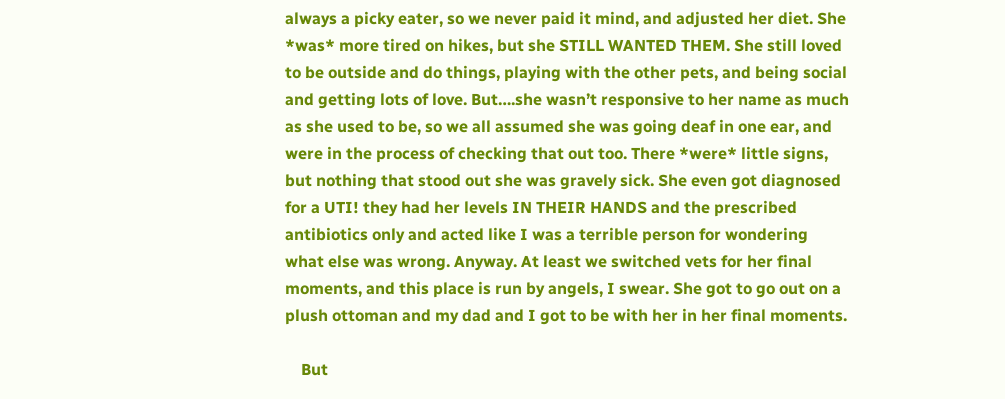always a picky eater, so we never paid it mind, and adjusted her diet. She *was* more tired on hikes, but she STILL WANTED THEM. She still loved to be outside and do things, playing with the other pets, and being social and getting lots of love. But….she wasn’t responsive to her name as much as she used to be, so we all assumed she was going deaf in one ear, and were in the process of checking that out too. There *were* little signs, but nothing that stood out she was gravely sick. She even got diagnosed for a UTI! they had her levels IN THEIR HANDS and the prescribed antibiotics only and acted like I was a terrible person for wondering what else was wrong. Anyway. At least we switched vets for her final moments, and this place is run by angels, I swear. She got to go out on a plush ottoman and my dad and I got to be with her in her final moments.

    But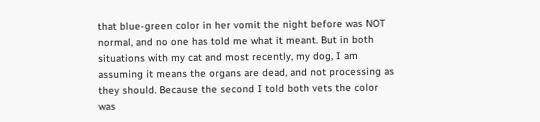that blue-green color in her vomit the night before was NOT normal, and no one has told me what it meant. But in both situations with my cat and most recently, my dog, I am assuming it means the organs are dead, and not processing as they should. Because the second I told both vets the color was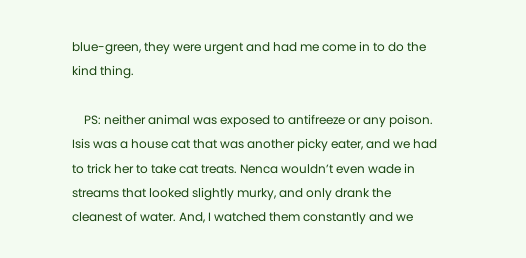blue-green, they were urgent and had me come in to do the kind thing.

    PS: neither animal was exposed to antifreeze or any poison. Isis was a house cat that was another picky eater, and we had to trick her to take cat treats. Nenca wouldn’t even wade in streams that looked slightly murky, and only drank the cleanest of water. And, I watched them constantly and we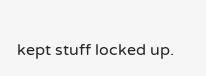kept stuff locked up.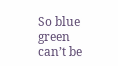So blue green can’t be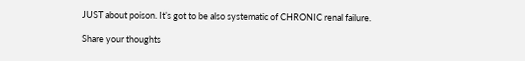JUST about poison. It’s got to be also systematic of CHRONIC renal failure.

Share your thoughts